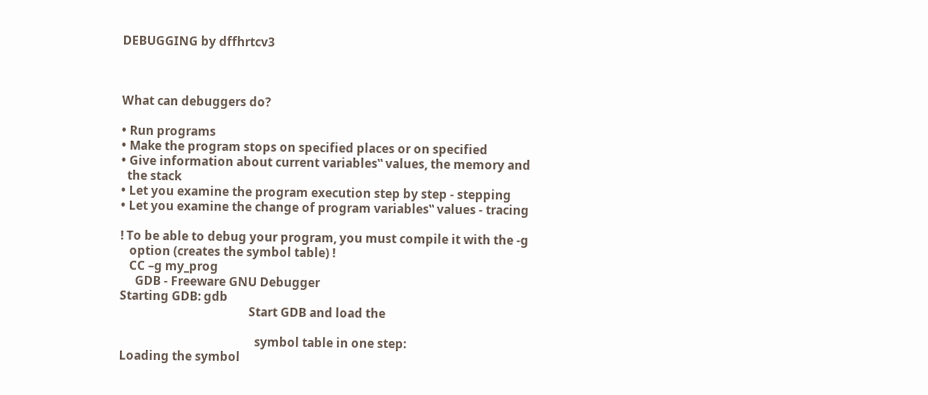DEBUGGING by dffhrtcv3



What can debuggers do?

• Run programs
• Make the program stops on specified places or on specified
• Give information about current variables‟ values, the memory and
  the stack
• Let you examine the program execution step by step - stepping
• Let you examine the change of program variables‟ values - tracing

! To be able to debug your program, you must compile it with the -g
   option (creates the symbol table) !
   CC –g my_prog
     GDB - Freeware GNU Debugger
Starting GDB: gdb
                                           Start GDB and load the

                                             symbol table in one step:
Loading the symbol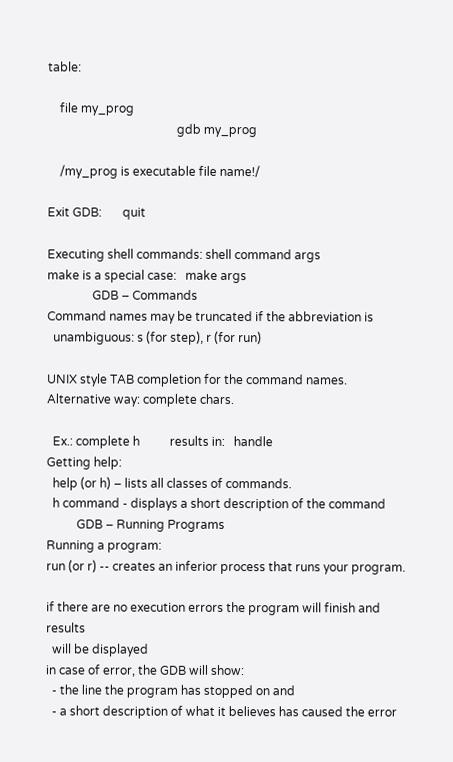table:

    file my_prog
                                           gdb my_prog

    /my_prog is executable file name!/

Exit GDB:       quit

Executing shell commands: shell command args
make is a special case:   make args
               GDB – Commands
Command names may be truncated if the abbreviation is
  unambiguous: s (for step), r (for run)

UNIX style TAB completion for the command names.
Alternative way: complete chars.

  Ex.: complete h          results in:   handle
Getting help:
  help (or h) – lists all classes of commands.
  h command - displays a short description of the command
          GDB – Running Programs
Running a program:
run (or r) -- creates an inferior process that runs your program.

if there are no execution errors the program will finish and results
  will be displayed
in case of error, the GDB will show:
  - the line the program has stopped on and
  - a short description of what it believes has caused the error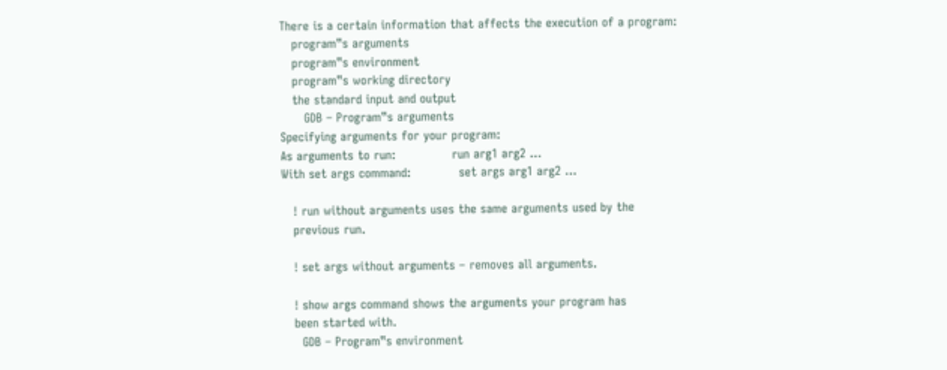There is a certain information that affects the execution of a program:
   program‟s arguments
   program‟s environment
   program‟s working directory
   the standard input and output
      GDB – Program‟s arguments
Specifying arguments for your program:
As arguments to run:              run arg1 arg2 …
With set args command:            set args arg1 arg2 …

   ! run without arguments uses the same arguments used by the
   previous run.

   ! set args without arguments – removes all arguments.

   ! show args command shows the arguments your program has
   been started with.
     GDB – Program‟s environment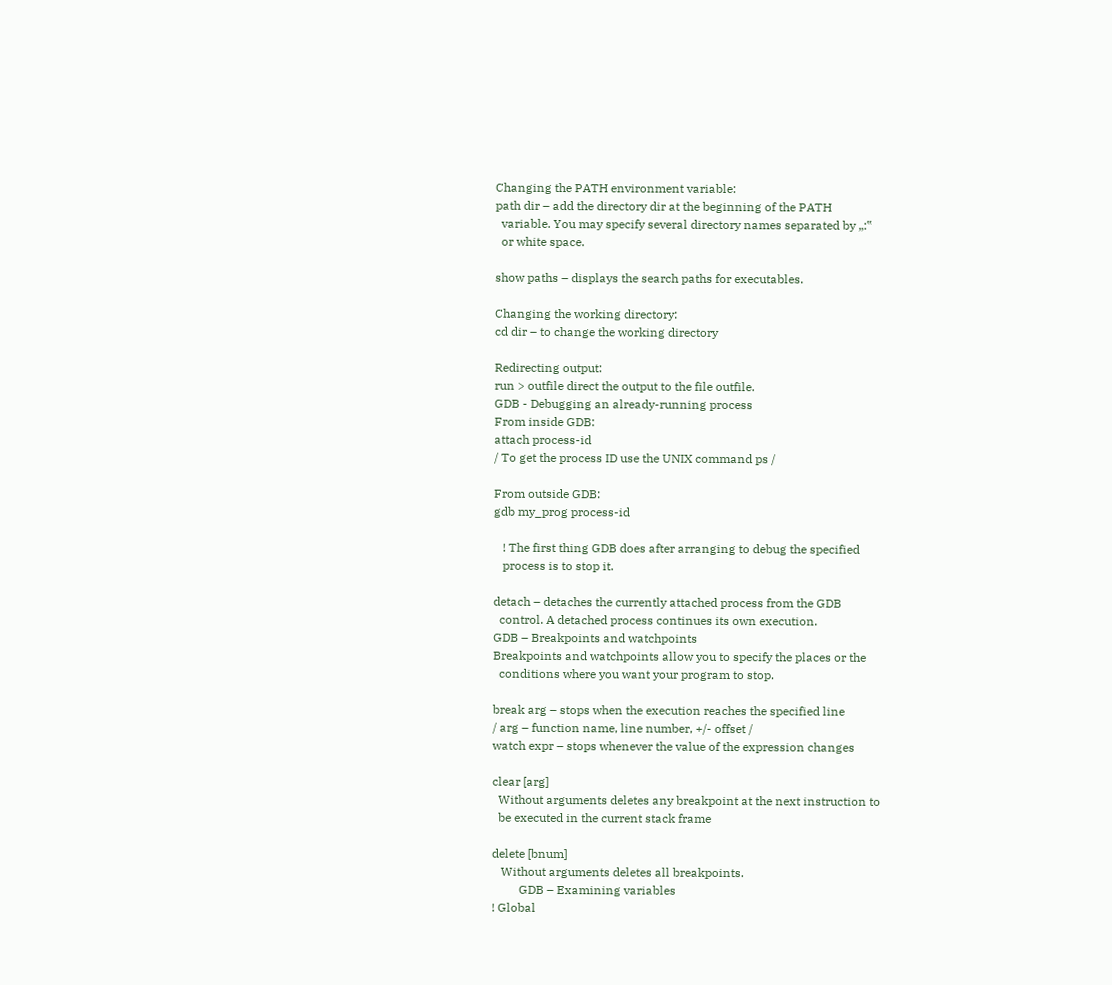Changing the PATH environment variable:
path dir – add the directory dir at the beginning of the PATH
  variable. You may specify several directory names separated by „:‟
  or white space.

show paths – displays the search paths for executables.

Changing the working directory:
cd dir – to change the working directory

Redirecting output:
run > outfile direct the output to the file outfile.
GDB - Debugging an already-running process
From inside GDB:
attach process-id
/ To get the process ID use the UNIX command ps /

From outside GDB:
gdb my_prog process-id

   ! The first thing GDB does after arranging to debug the specified
   process is to stop it.

detach – detaches the currently attached process from the GDB
  control. A detached process continues its own execution.
GDB – Breakpoints and watchpoints
Breakpoints and watchpoints allow you to specify the places or the
  conditions where you want your program to stop.

break arg – stops when the execution reaches the specified line
/ arg – function name, line number, +/- offset /
watch expr – stops whenever the value of the expression changes

clear [arg]
  Without arguments deletes any breakpoint at the next instruction to
  be executed in the current stack frame

delete [bnum]
   Without arguments deletes all breakpoints.
         GDB – Examining variables
! Global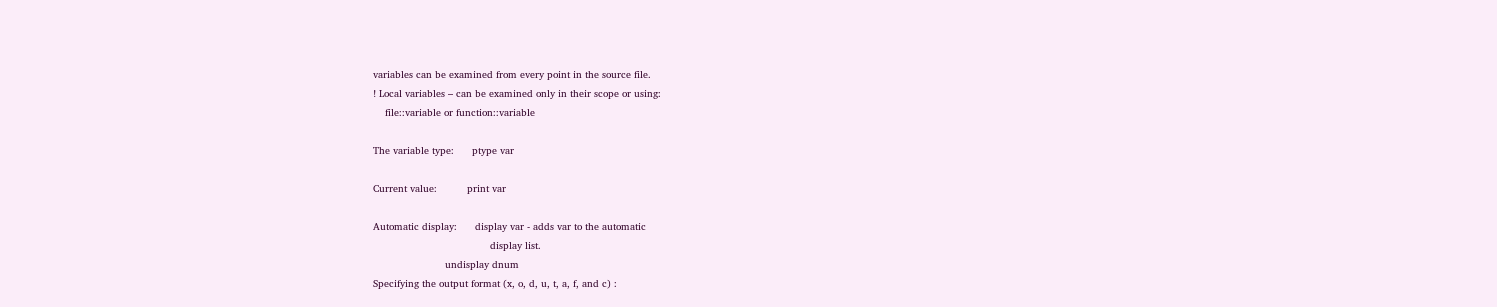variables can be examined from every point in the source file.
! Local variables – can be examined only in their scope or using:
    file::variable or function::variable

The variable type:      ptype var

Current value:          print var

Automatic display:      display var - adds var to the automatic
                                       display list.
                        undisplay dnum
Specifying the output format (x, o, d, u, t, a, f, and c) :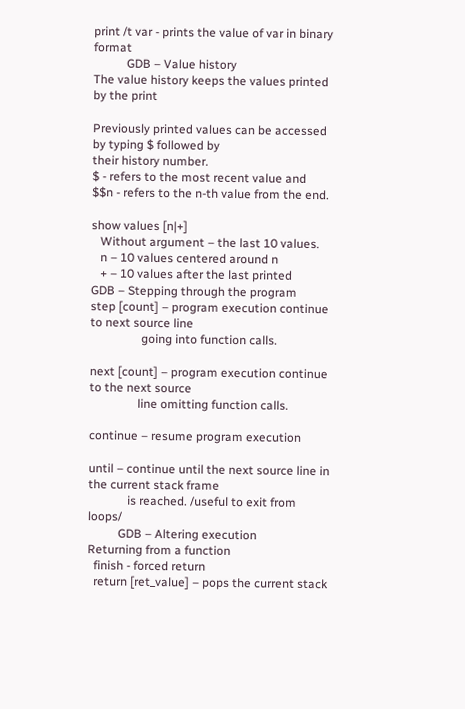print /t var - prints the value of var in binary format
           GDB – Value history
The value history keeps the values printed by the print

Previously printed values can be accessed by typing $ followed by
their history number.
$ - refers to the most recent value and
$$n - refers to the n-th value from the end.

show values [n|+]
   Without argument – the last 10 values.
   n – 10 values centered around n
   + – 10 values after the last printed
GDB – Stepping through the program
step [count] – program execution continue to next source line
                 going into function calls.

next [count] – program execution continue to the next source
                line omitting function calls.

continue – resume program execution

until – continue until the next source line in the current stack frame
             is reached. /useful to exit from loops/
          GDB – Altering execution
Returning from a function
  finish - forced return
  return [ret_value] – pops the current stack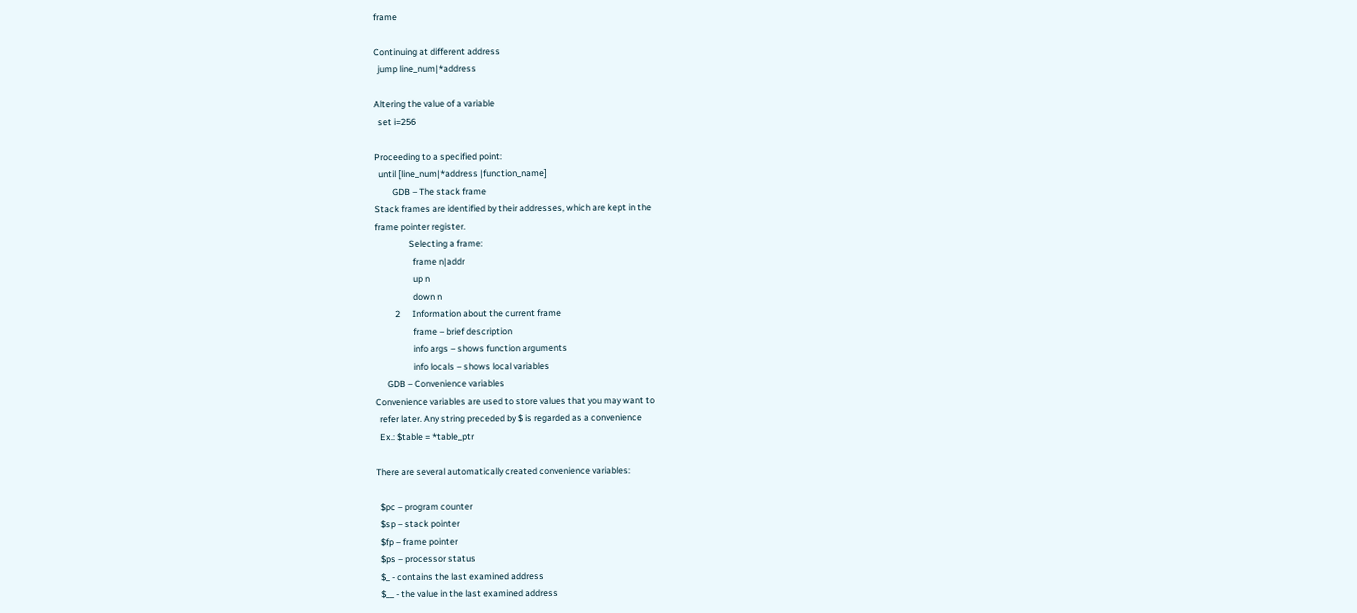frame

Continuing at different address
  jump line_num|*address

Altering the value of a variable
  set i=256

Proceeding to a specified point:
  until [line_num|*address |function_name]
         GDB – The stack frame
Stack frames are identified by their addresses, which are kept in the
frame pointer register.
                 Selecting a frame:
                   frame n|addr
                   up n
                   down n
          2      Information about the current frame
                   frame – brief description
                   info args – shows function arguments
                   info locals – shows local variables
      GDB – Convenience variables
Convenience variables are used to store values that you may want to
  refer later. Any string preceded by $ is regarded as a convenience
  Ex.: $table = *table_ptr

There are several automatically created convenience variables:

  $pc – program counter
  $sp – stack pointer
  $fp – frame pointer
  $ps – processor status
  $_ - contains the last examined address
  $__ - the value in the last examined address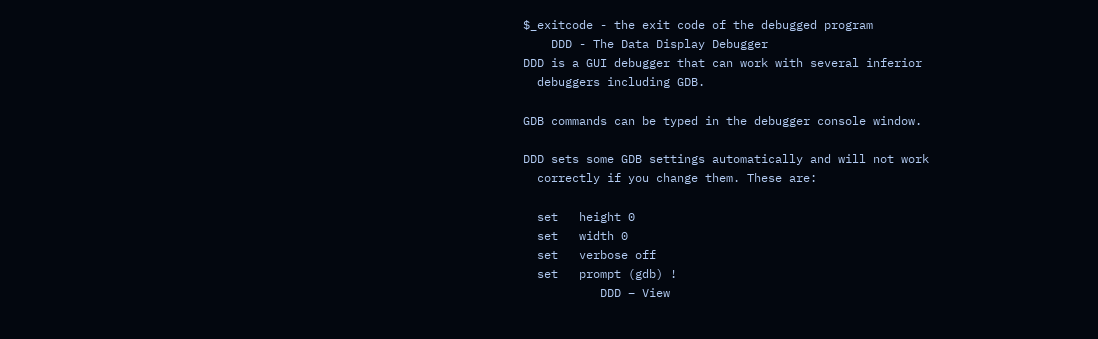$_exitcode - the exit code of the debugged program
    DDD - The Data Display Debugger
DDD is a GUI debugger that can work with several inferior
  debuggers including GDB.

GDB commands can be typed in the debugger console window.

DDD sets some GDB settings automatically and will not work
  correctly if you change them. These are:

  set   height 0
  set   width 0
  set   verbose off
  set   prompt (gdb) !
           DDD – View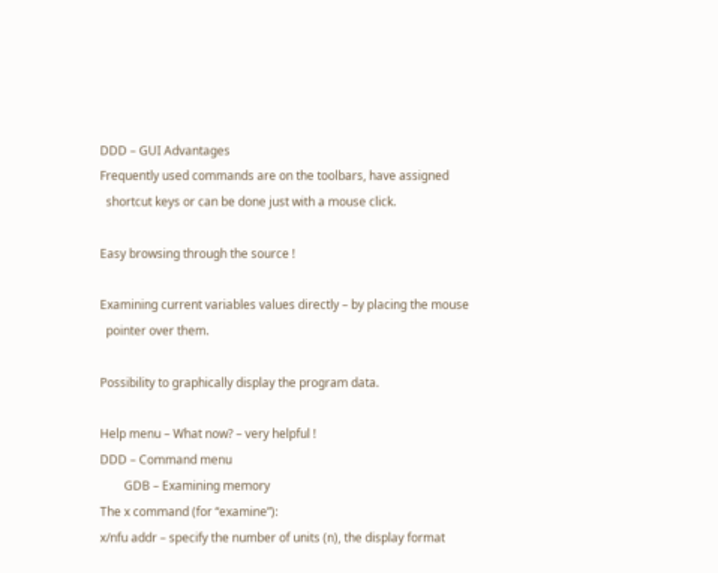DDD – GUI Advantages
Frequently used commands are on the toolbars, have assigned
  shortcut keys or can be done just with a mouse click.

Easy browsing through the source !

Examining current variables values directly – by placing the mouse
  pointer over them.

Possibility to graphically display the program data.

Help menu – What now? – very helpful !
DDD – Command menu
        GDB – Examining memory
The x command (for “examine”):
x/nfu addr – specify the number of units (n), the display format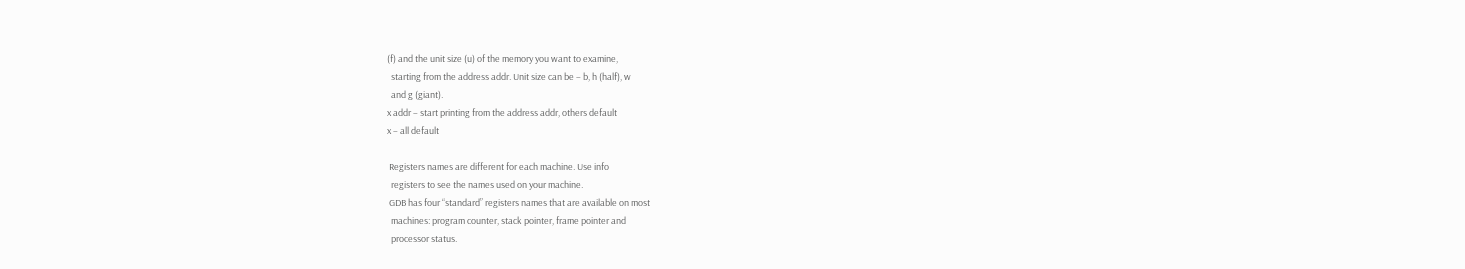(f) and the unit size (u) of the memory you want to examine,
  starting from the address addr. Unit size can be – b, h (half), w
  and g (giant).
x addr – start printing from the address addr, others default
x – all default

 Registers names are different for each machine. Use info
  registers to see the names used on your machine.
 GDB has four “standard” registers names that are available on most
  machines: program counter, stack pointer, frame pointer and
  processor status.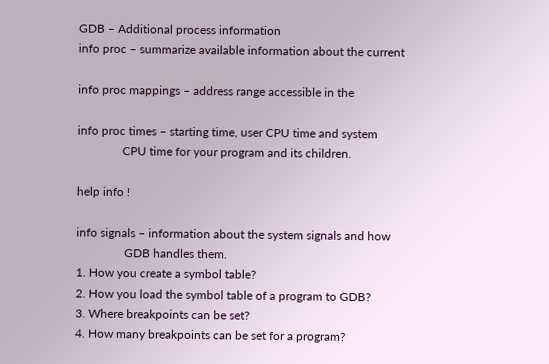GDB – Additional process information
info proc – summarize available information about the current

info proc mappings – address range accessible in the

info proc times – starting time, user CPU time and system
               CPU time for your program and its children.

help info !

info signals – information about the system signals and how
                GDB handles them.
1. How you create a symbol table?
2. How you load the symbol table of a program to GDB?
3. Where breakpoints can be set?
4. How many breakpoints can be set for a program?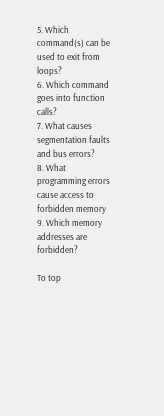5. Which command(s) can be used to exit from loops?
6. Which command goes into function calls?
7. What causes segmentation faults and bus errors?
8. What programming errors cause access to forbidden memory
9. Which memory addresses are forbidden?

To top